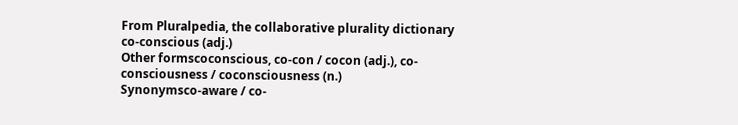From Pluralpedia, the collaborative plurality dictionary
co-conscious (adj.)
Other formscoconscious, co-con / cocon (adj.), co-consciousness / coconsciousness (n.)
Synonymsco-aware / co-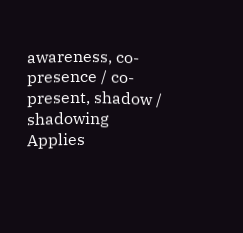awareness, co-presence / co-present, shadow / shadowing
Applies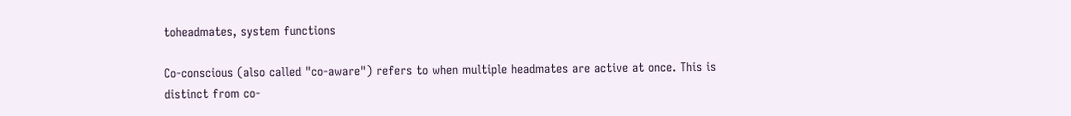toheadmates, system functions

Co-conscious (also called "co-aware") refers to when multiple headmates are active at once. This is distinct from co-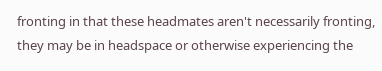fronting in that these headmates aren't necessarily fronting, they may be in headspace or otherwise experiencing the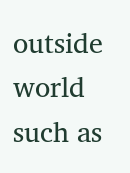outside world such as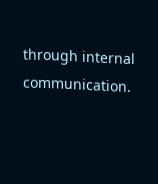through internal communication.